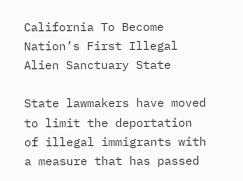California To Become Nation’s First Illegal Alien Sanctuary State

State lawmakers have moved to limit the deportation of illegal immigrants with a measure that has passed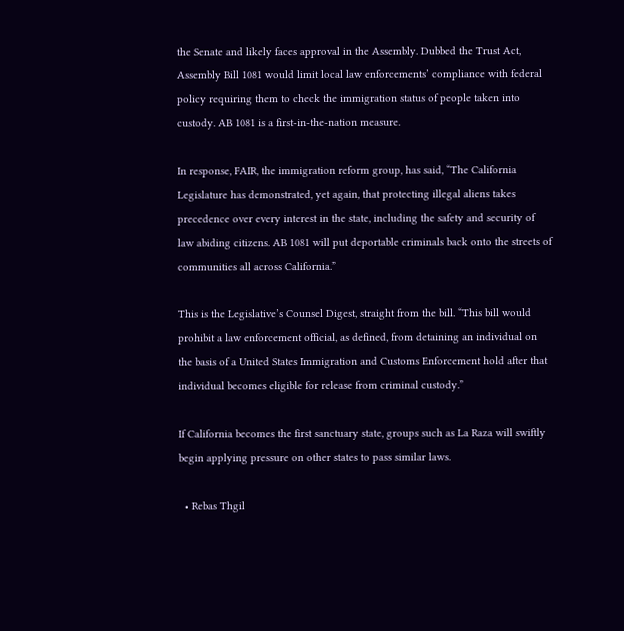the Senate and likely faces approval in the Assembly. Dubbed the Trust Act, Assembly Bill 1081 would limit local law enforcements’ compliance with federal policy requiring them to check the immigration status of people taken into custody. AB 1081 is a first-in-the-nation measure.

In response, FAIR, the immigration reform group, has said, “The California Legislature has demonstrated, yet again, that protecting illegal aliens takes precedence over every interest in the state, including the safety and security of law abiding citizens. AB 1081 will put deportable criminals back onto the streets of communities all across California.”

This is the Legislative’s Counsel Digest, straight from the bill. “This bill would prohibit a law enforcement official, as defined, from detaining an individual on the basis of a United States Immigration and Customs Enforcement hold after that individual becomes eligible for release from criminal custody.”

If California becomes the first sanctuary state, groups such as La Raza will swiftly begin applying pressure on other states to pass similar laws.

  • Rebas Thgil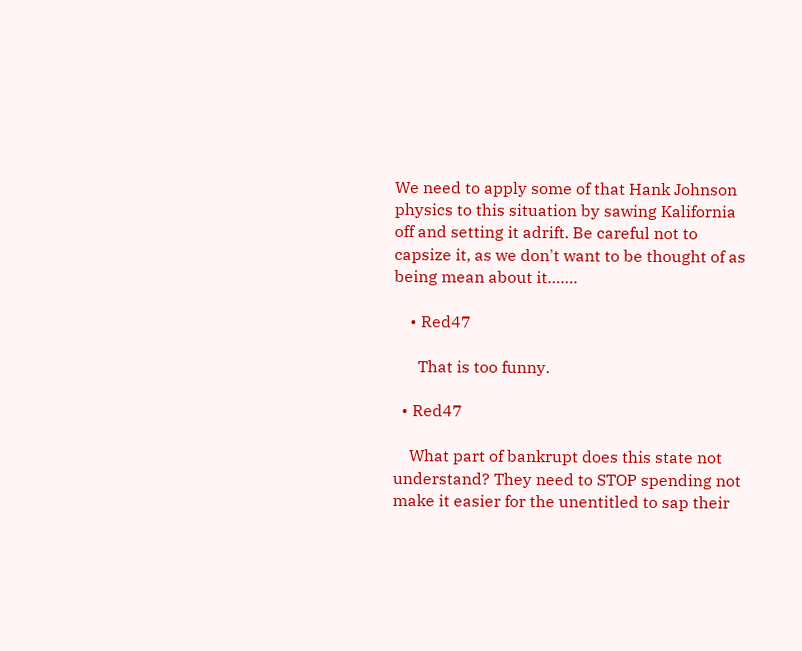We need to apply some of that Hank Johnson physics to this situation by sawing Kalifornia off and setting it adrift. Be careful not to capsize it, as we don't want to be thought of as being mean about it…….

    • Red47

      That is too funny.

  • Red47

    What part of bankrupt does this state not understand? They need to STOP spending not make it easier for the unentitled to sap their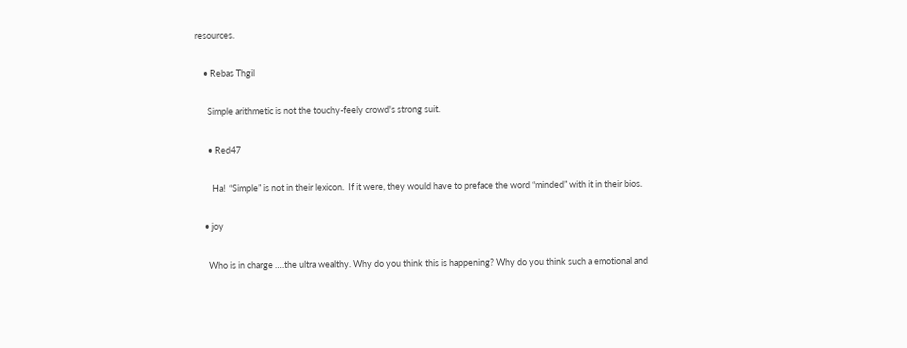resources.

    • Rebas Thgil

      Simple arithmetic is not the touchy-feely crowd's strong suit.

      • Red47

        Ha!  “Simple” is not in their lexicon.  If it were, they would have to preface the word “minded” with it in their bios.

    • joy

      Who is in charge ….the ultra wealthy. Why do you think this is happening? Why do you think such a emotional and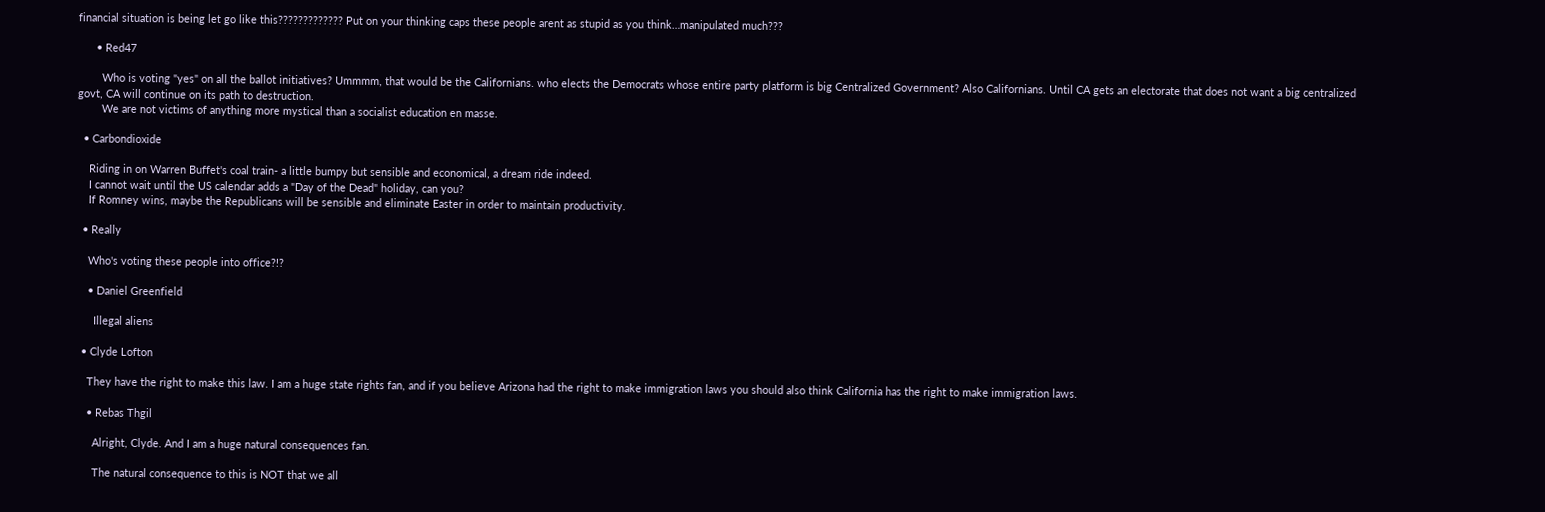financial situation is being let go like this????????????? Put on your thinking caps these people arent as stupid as you think…manipulated much???

      • Red47

        Who is voting "yes" on all the ballot initiatives? Ummmm, that would be the Californians. who elects the Democrats whose entire party platform is big Centralized Government? Also Californians. Until CA gets an electorate that does not want a big centralized govt, CA will continue on its path to destruction.
        We are not victims of anything more mystical than a socialist education en masse.

  • Carbondioxide

    Riding in on Warren Buffet's coal train- a little bumpy but sensible and economical, a dream ride indeed.
    I cannot wait until the US calendar adds a "Day of the Dead" holiday, can you?
    If Romney wins, maybe the Republicans will be sensible and eliminate Easter in order to maintain productivity.

  • Really

    Who's voting these people into office?!?

    • Daniel Greenfield

      Illegal aliens

  • Clyde Lofton

    They have the right to make this law. I am a huge state rights fan, and if you believe Arizona had the right to make immigration laws you should also think California has the right to make immigration laws.

    • Rebas Thgil

      Alright, Clyde. And I am a huge natural consequences fan.

      The natural consequence to this is NOT that we all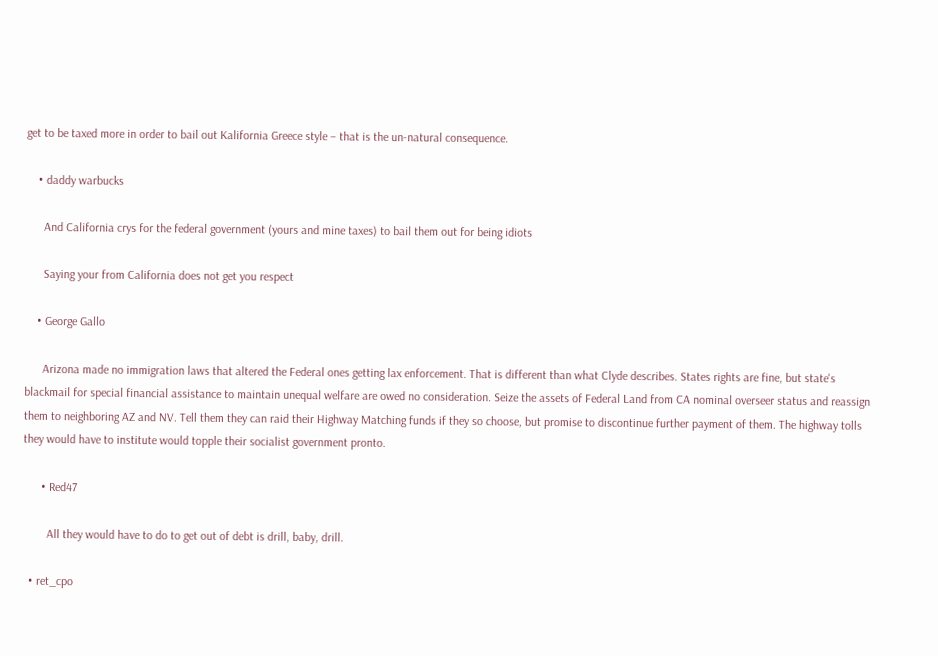get to be taxed more in order to bail out Kalifornia Greece style – that is the un-natural consequence.

    • daddy warbucks

      And California crys for the federal government (yours and mine taxes) to bail them out for being idiots

      Saying your from California does not get you respect

    • George Gallo

      Arizona made no immigration laws that altered the Federal ones getting lax enforcement. That is different than what Clyde describes. States rights are fine, but state's blackmail for special financial assistance to maintain unequal welfare are owed no consideration. Seize the assets of Federal Land from CA nominal overseer status and reassign them to neighboring AZ and NV. Tell them they can raid their Highway Matching funds if they so choose, but promise to discontinue further payment of them. The highway tolls they would have to institute would topple their socialist government pronto.

      • Red47

        All they would have to do to get out of debt is drill, baby, drill.

  • ret_cpo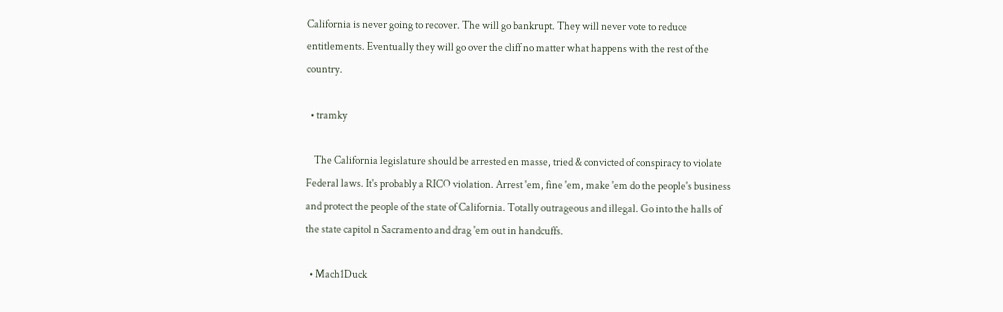California is never going to recover. The will go bankrupt. They will never vote to reduce entitlements. Eventually they will go over the cliff no matter what happens with the rest of the country.

  • tramky

    The California legislature should be arrested en masse, tried & convicted of conspiracy to violate Federal laws. It's probably a RICO violation. Arrest 'em, fine 'em, make 'em do the people's business and protect the people of the state of California. Totally outrageous and illegal. Go into the halls of the state capitol n Sacramento and drag 'em out in handcuffs.

  • Mach1Duck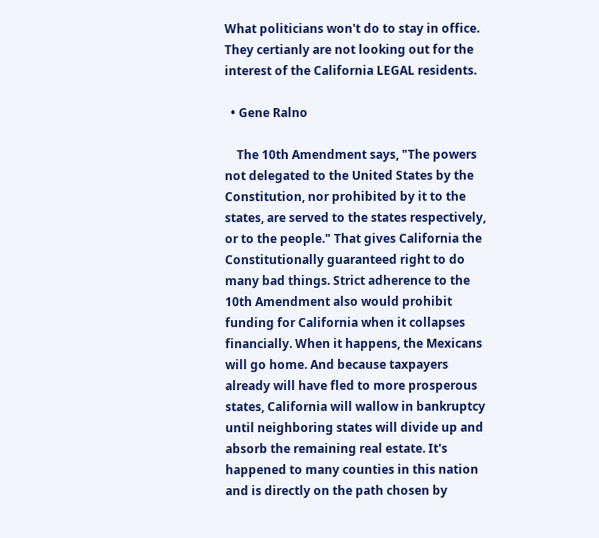What politicians won't do to stay in office. They certianly are not looking out for the interest of the California LEGAL residents.

  • Gene Ralno

    The 10th Amendment says, "The powers not delegated to the United States by the Constitution, nor prohibited by it to the states, are served to the states respectively, or to the people." That gives California the Constitutionally guaranteed right to do many bad things. Strict adherence to the 10th Amendment also would prohibit funding for California when it collapses financially. When it happens, the Mexicans will go home. And because taxpayers already will have fled to more prosperous states, California will wallow in bankruptcy until neighboring states will divide up and absorb the remaining real estate. It's happened to many counties in this nation and is directly on the path chosen by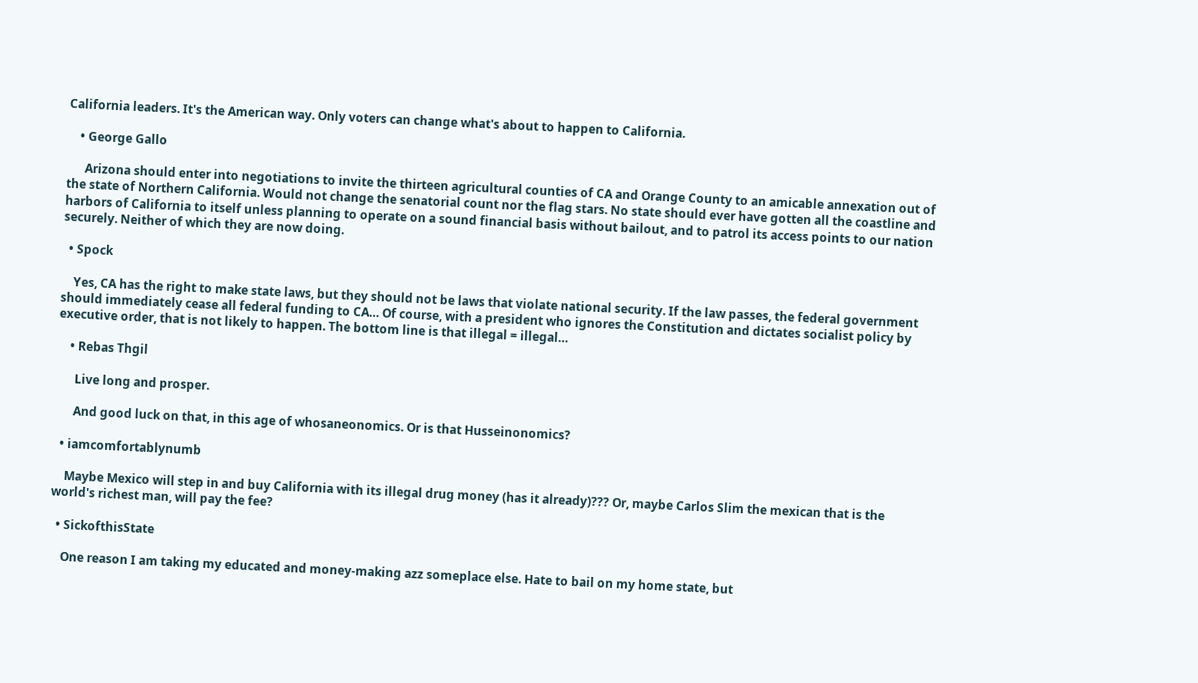California leaders. It's the American way. Only voters can change what's about to happen to California.

    • George Gallo

      Arizona should enter into negotiations to invite the thirteen agricultural counties of CA and Orange County to an amicable annexation out of the state of Northern California. Would not change the senatorial count nor the flag stars. No state should ever have gotten all the coastline and harbors of California to itself unless planning to operate on a sound financial basis without bailout, and to patrol its access points to our nation securely. Neither of which they are now doing.

  • Spock

    Yes, CA has the right to make state laws, but they should not be laws that violate national security. If the law passes, the federal government should immediately cease all federal funding to CA… Of course, with a president who ignores the Constitution and dictates socialist policy by executive order, that is not likely to happen. The bottom line is that illegal = illegal…

    • Rebas Thgil

      Live long and prosper.

      And good luck on that, in this age of whosaneonomics. Or is that Husseinonomics?

  • iamcomfortablynumb

    Maybe Mexico will step in and buy California with its illegal drug money (has it already)??? Or, maybe Carlos Slim the mexican that is the world's richest man, will pay the fee?

  • SickofthisState

    One reason I am taking my educated and money-making azz someplace else. Hate to bail on my home state, but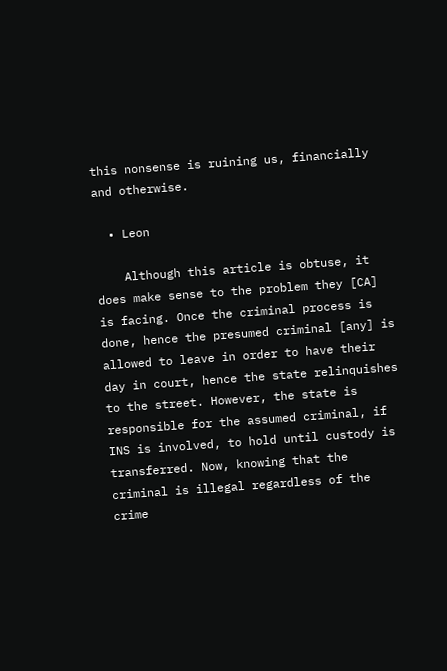this nonsense is ruining us, financially and otherwise.

  • Leon

    Although this article is obtuse, it does make sense to the problem they [CA] is facing. Once the criminal process is done, hence the presumed criminal [any] is allowed to leave in order to have their day in court, hence the state relinquishes to the street. However, the state is responsible for the assumed criminal, if INS is involved, to hold until custody is transferred. Now, knowing that the criminal is illegal regardless of the crime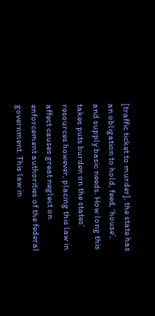[traffic ticket to murder], the state has an obligation to hold, feed, ‘house’, and supply basic needs. How long this takes puts burden on the states’ resources however, placing this law in affect causes great neglect on enforcement authorities of the federal government. This law in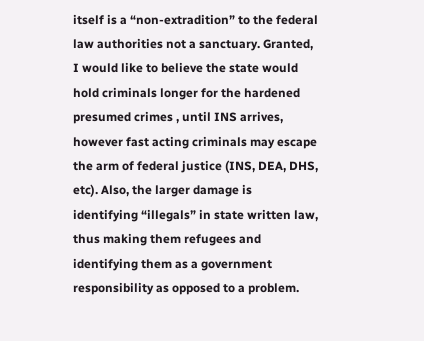itself is a “non-extradition” to the federal law authorities not a sanctuary. Granted, I would like to believe the state would hold criminals longer for the hardened presumed crimes , until INS arrives, however fast acting criminals may escape the arm of federal justice (INS, DEA, DHS, etc). Also, the larger damage is identifying “illegals” in state written law, thus making them refugees and identifying them as a government responsibility as opposed to a problem.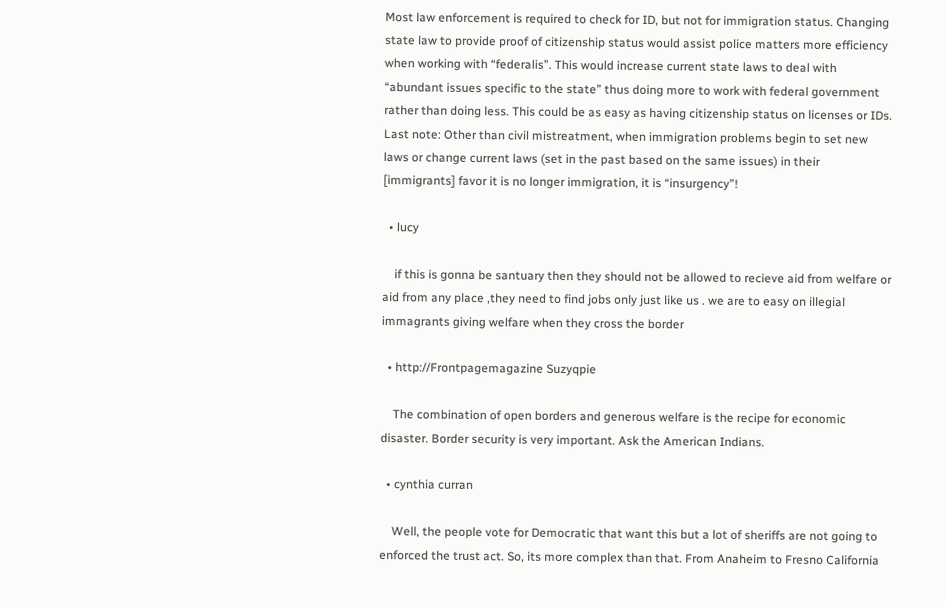Most law enforcement is required to check for ID, but not for immigration status. Changing state law to provide proof of citizenship status would assist police matters more efficiency when working with “federalis”. This would increase current state laws to deal with “abundant issues specific to the state” thus doing more to work with federal government rather than doing less. This could be as easy as having citizenship status on licenses or IDs. Last note: Other than civil mistreatment, when immigration problems begin to set new laws or change current laws (set in the past based on the same issues) in their [immigrants] favor it is no longer immigration, it is “insurgency”!

  • lucy

    if this is gonna be santuary then they should not be allowed to recieve aid from welfare or aid from any place ,they need to find jobs only just like us . we are to easy on illegial immagrants giving welfare when they cross the border

  • http://Frontpagemagazine Suzyqpie

    The combination of open borders and generous welfare is the recipe for economic disaster. Border security is very important. Ask the American Indians.

  • cynthia curran

    Well, the people vote for Democratic that want this but a lot of sheriffs are not going to enforced the trust act. So, its more complex than that. From Anaheim to Fresno California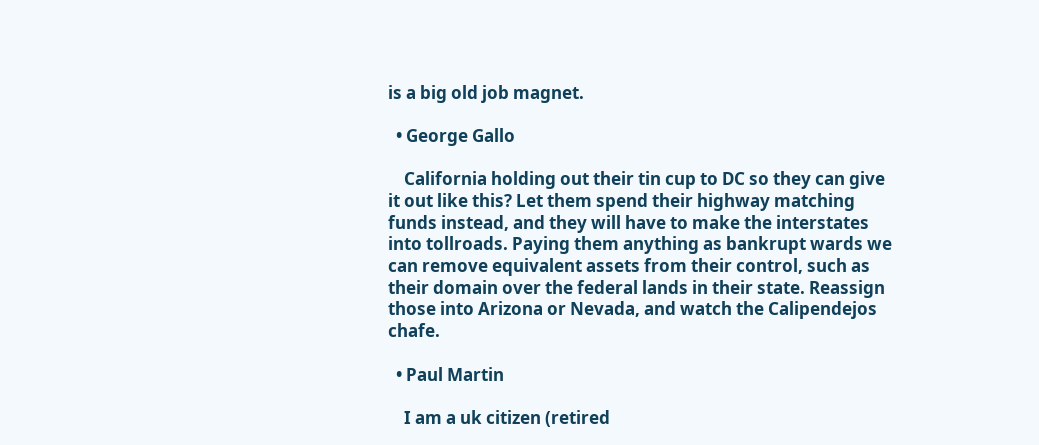is a big old job magnet.

  • George Gallo

    California holding out their tin cup to DC so they can give it out like this? Let them spend their highway matching funds instead, and they will have to make the interstates into tollroads. Paying them anything as bankrupt wards we can remove equivalent assets from their control, such as their domain over the federal lands in their state. Reassign those into Arizona or Nevada, and watch the Calipendejos chafe.

  • Paul Martin

    I am a uk citizen (retired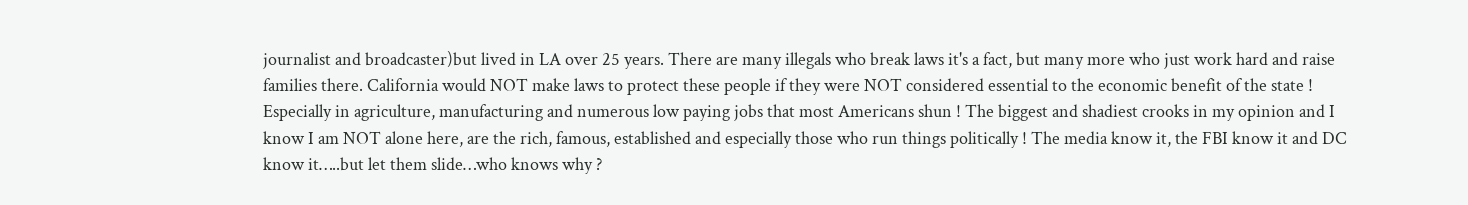journalist and broadcaster)but lived in LA over 25 years. There are many illegals who break laws it's a fact, but many more who just work hard and raise families there. California would NOT make laws to protect these people if they were NOT considered essential to the economic benefit of the state ! Especially in agriculture, manufacturing and numerous low paying jobs that most Americans shun ! The biggest and shadiest crooks in my opinion and I know I am NOT alone here, are the rich, famous, established and especially those who run things politically ! The media know it, the FBI know it and DC know it…..but let them slide…who knows why ?